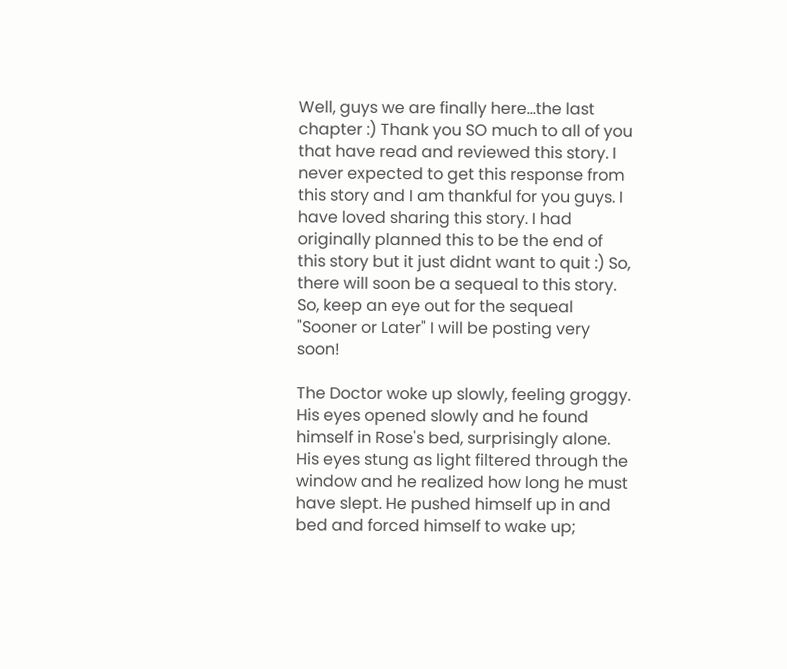Well, guys we are finally here...the last chapter :) Thank you SO much to all of you that have read and reviewed this story. I never expected to get this response from this story and I am thankful for you guys. I have loved sharing this story. I had originally planned this to be the end of this story but it just didnt want to quit :) So, there will soon be a sequeal to this story. So, keep an eye out for the sequeal "Sooner or Later" I will be posting very soon!

The Doctor woke up slowly, feeling groggy. His eyes opened slowly and he found himself in Rose's bed, surprisingly alone. His eyes stung as light filtered through the window and he realized how long he must have slept. He pushed himself up in and bed and forced himself to wake up;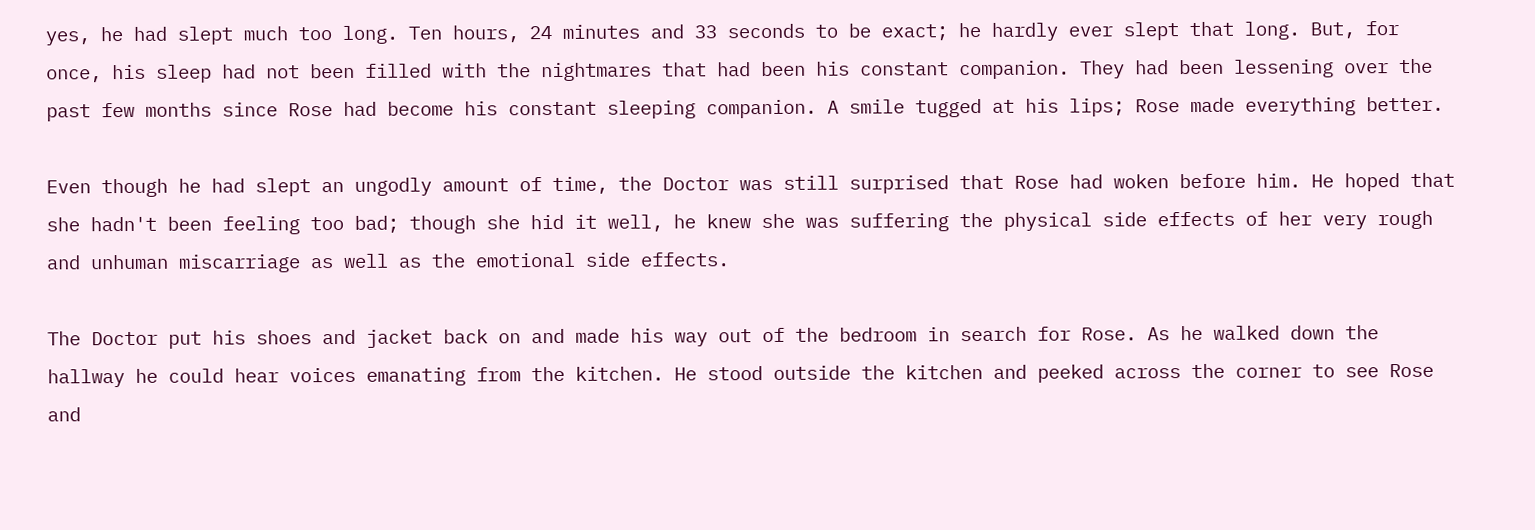yes, he had slept much too long. Ten hours, 24 minutes and 33 seconds to be exact; he hardly ever slept that long. But, for once, his sleep had not been filled with the nightmares that had been his constant companion. They had been lessening over the past few months since Rose had become his constant sleeping companion. A smile tugged at his lips; Rose made everything better.

Even though he had slept an ungodly amount of time, the Doctor was still surprised that Rose had woken before him. He hoped that she hadn't been feeling too bad; though she hid it well, he knew she was suffering the physical side effects of her very rough and unhuman miscarriage as well as the emotional side effects.

The Doctor put his shoes and jacket back on and made his way out of the bedroom in search for Rose. As he walked down the hallway he could hear voices emanating from the kitchen. He stood outside the kitchen and peeked across the corner to see Rose and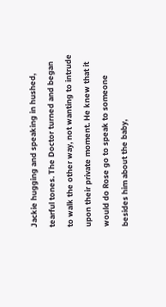Jackie hugging and speaking in hushed, tearful tones. The Doctor turned and began to walk the other way, not wanting to intrude upon their private moment. He knew that it would do Rose go to speak to someone besides him about the baby,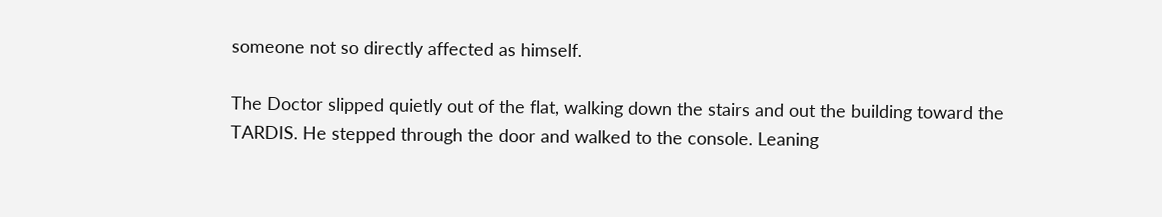someone not so directly affected as himself.

The Doctor slipped quietly out of the flat, walking down the stairs and out the building toward the TARDIS. He stepped through the door and walked to the console. Leaning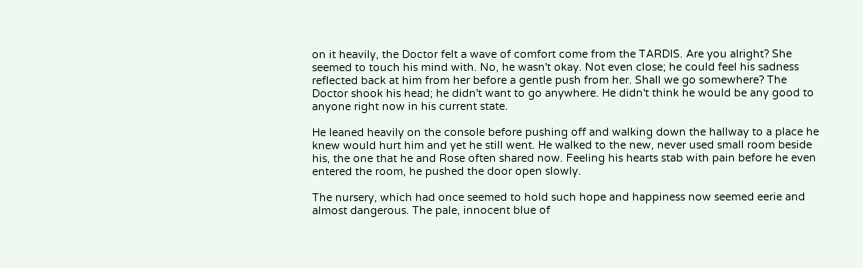on it heavily, the Doctor felt a wave of comfort come from the TARDIS. Are you alright? She seemed to touch his mind with. No, he wasn't okay. Not even close; he could feel his sadness reflected back at him from her before a gentle push from her. Shall we go somewhere? The Doctor shook his head; he didn't want to go anywhere. He didn't think he would be any good to anyone right now in his current state.

He leaned heavily on the console before pushing off and walking down the hallway to a place he knew would hurt him and yet he still went. He walked to the new, never used small room beside his, the one that he and Rose often shared now. Feeling his hearts stab with pain before he even entered the room, he pushed the door open slowly.

The nursery, which had once seemed to hold such hope and happiness now seemed eerie and almost dangerous. The pale, innocent blue of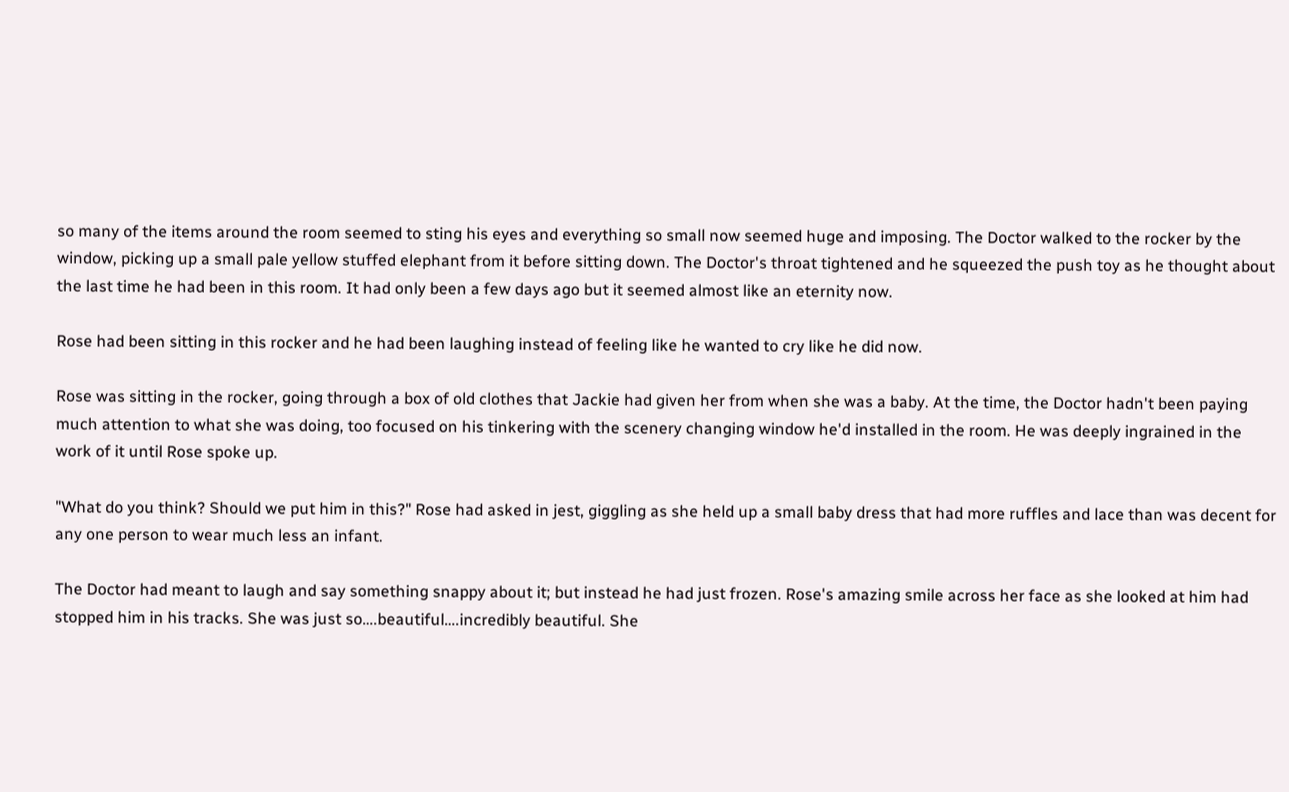so many of the items around the room seemed to sting his eyes and everything so small now seemed huge and imposing. The Doctor walked to the rocker by the window, picking up a small pale yellow stuffed elephant from it before sitting down. The Doctor's throat tightened and he squeezed the push toy as he thought about the last time he had been in this room. It had only been a few days ago but it seemed almost like an eternity now.

Rose had been sitting in this rocker and he had been laughing instead of feeling like he wanted to cry like he did now.

Rose was sitting in the rocker, going through a box of old clothes that Jackie had given her from when she was a baby. At the time, the Doctor hadn't been paying much attention to what she was doing, too focused on his tinkering with the scenery changing window he'd installed in the room. He was deeply ingrained in the work of it until Rose spoke up.

"What do you think? Should we put him in this?" Rose had asked in jest, giggling as she held up a small baby dress that had more ruffles and lace than was decent for any one person to wear much less an infant.

The Doctor had meant to laugh and say something snappy about it; but instead he had just frozen. Rose's amazing smile across her face as she looked at him had stopped him in his tracks. She was just so….beautiful….incredibly beautiful. She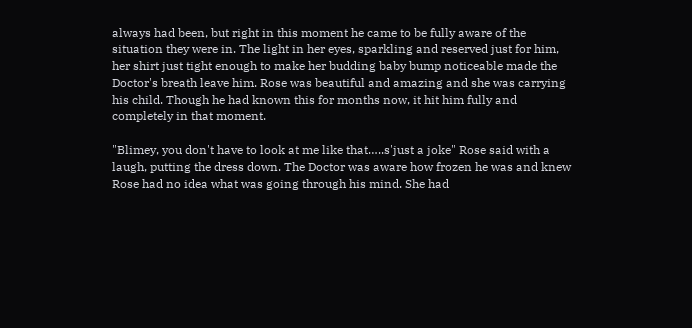always had been, but right in this moment he came to be fully aware of the situation they were in. The light in her eyes, sparkling and reserved just for him, her shirt just tight enough to make her budding baby bump noticeable made the Doctor's breath leave him. Rose was beautiful and amazing and she was carrying his child. Though he had known this for months now, it hit him fully and completely in that moment.

"Blimey, you don't have to look at me like that…..s'just a joke" Rose said with a laugh, putting the dress down. The Doctor was aware how frozen he was and knew Rose had no idea what was going through his mind. She had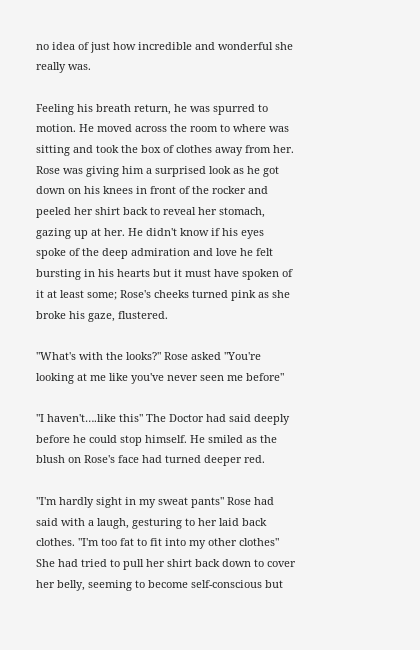no idea of just how incredible and wonderful she really was.

Feeling his breath return, he was spurred to motion. He moved across the room to where was sitting and took the box of clothes away from her. Rose was giving him a surprised look as he got down on his knees in front of the rocker and peeled her shirt back to reveal her stomach, gazing up at her. He didn't know if his eyes spoke of the deep admiration and love he felt bursting in his hearts but it must have spoken of it at least some; Rose's cheeks turned pink as she broke his gaze, flustered.

"What's with the looks?" Rose asked "You're looking at me like you've never seen me before"

"I haven't….like this" The Doctor had said deeply before he could stop himself. He smiled as the blush on Rose's face had turned deeper red.

"I'm hardly sight in my sweat pants" Rose had said with a laugh, gesturing to her laid back clothes. "I'm too fat to fit into my other clothes" She had tried to pull her shirt back down to cover her belly, seeming to become self-conscious but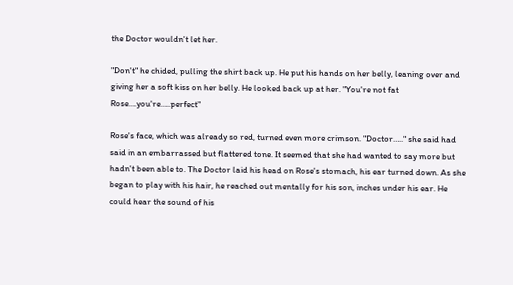the Doctor wouldn't let her.

"Don't" he chided, pulling the shirt back up. He put his hands on her belly, leaning over and giving her a soft kiss on her belly. He looked back up at her. "You're not fat Rose….you're…..perfect"

Rose's face, which was already so red, turned even more crimson. "Doctor….." she said had said in an embarrassed but flattered tone. It seemed that she had wanted to say more but hadn't been able to. The Doctor laid his head on Rose's stomach, his ear turned down. As she began to play with his hair, he reached out mentally for his son, inches under his ear. He could hear the sound of his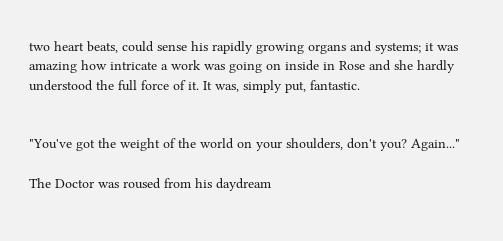two heart beats, could sense his rapidly growing organs and systems; it was amazing how intricate a work was going on inside in Rose and she hardly understood the full force of it. It was, simply put, fantastic.


"You've got the weight of the world on your shoulders, don't you? Again..."

The Doctor was roused from his daydream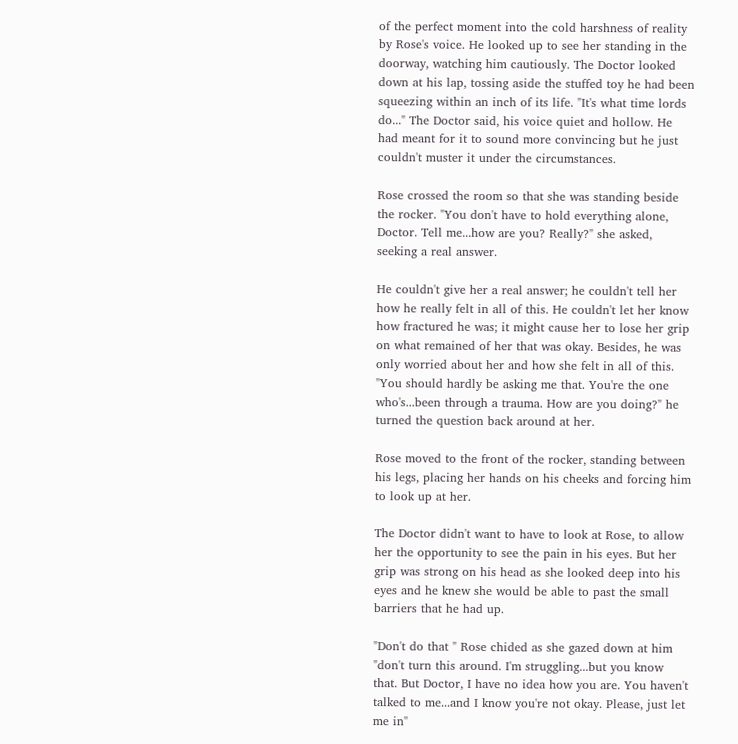of the perfect moment into the cold harshness of reality by Rose's voice. He looked up to see her standing in the doorway, watching him cautiously. The Doctor looked down at his lap, tossing aside the stuffed toy he had been squeezing within an inch of its life. "It's what time lords do..." The Doctor said, his voice quiet and hollow. He had meant for it to sound more convincing but he just couldn't muster it under the circumstances.

Rose crossed the room so that she was standing beside the rocker. "You don't have to hold everything alone, Doctor. Tell me...how are you? Really?" she asked, seeking a real answer.

He couldn't give her a real answer; he couldn't tell her how he really felt in all of this. He couldn't let her know how fractured he was; it might cause her to lose her grip on what remained of her that was okay. Besides, he was only worried about her and how she felt in all of this. "You should hardly be asking me that. You're the one who's...been through a trauma. How are you doing?" he turned the question back around at her.

Rose moved to the front of the rocker, standing between his legs, placing her hands on his cheeks and forcing him to look up at her.

The Doctor didn't want to have to look at Rose, to allow her the opportunity to see the pain in his eyes. But her grip was strong on his head as she looked deep into his eyes and he knew she would be able to past the small barriers that he had up.

"Don't do that " Rose chided as she gazed down at him "don't turn this around. I'm struggling...but you know that. But Doctor, I have no idea how you are. You haven't talked to me...and I know you're not okay. Please, just let me in"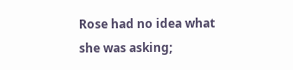Rose had no idea what she was asking;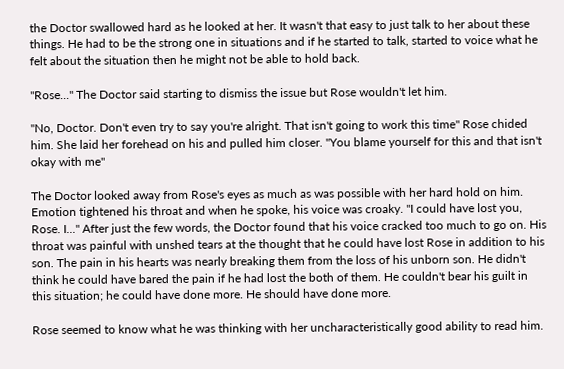the Doctor swallowed hard as he looked at her. It wasn't that easy to just talk to her about these things. He had to be the strong one in situations and if he started to talk, started to voice what he felt about the situation then he might not be able to hold back.

"Rose..." The Doctor said starting to dismiss the issue but Rose wouldn't let him.

"No, Doctor. Don't even try to say you're alright. That isn't going to work this time" Rose chided him. She laid her forehead on his and pulled him closer. "You blame yourself for this and that isn't okay with me"

The Doctor looked away from Rose's eyes as much as was possible with her hard hold on him. Emotion tightened his throat and when he spoke, his voice was croaky. "I could have lost you, Rose. I..." After just the few words, the Doctor found that his voice cracked too much to go on. His throat was painful with unshed tears at the thought that he could have lost Rose in addition to his son. The pain in his hearts was nearly breaking them from the loss of his unborn son. He didn't think he could have bared the pain if he had lost the both of them. He couldn't bear his guilt in this situation; he could have done more. He should have done more.

Rose seemed to know what he was thinking with her uncharacteristically good ability to read him.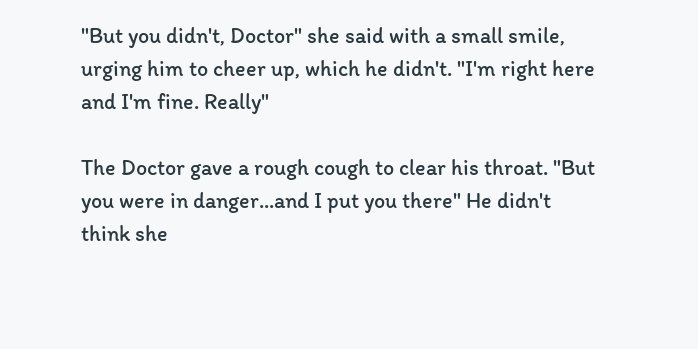"But you didn't, Doctor" she said with a small smile, urging him to cheer up, which he didn't. "I'm right here and I'm fine. Really"

The Doctor gave a rough cough to clear his throat. "But you were in danger...and I put you there" He didn't think she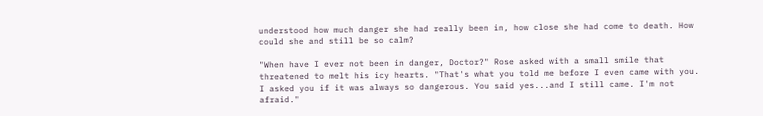understood how much danger she had really been in, how close she had come to death. How could she and still be so calm?

"When have I ever not been in danger, Doctor?" Rose asked with a small smile that threatened to melt his icy hearts. "That's what you told me before I even came with you. I asked you if it was always so dangerous. You said yes...and I still came. I'm not afraid."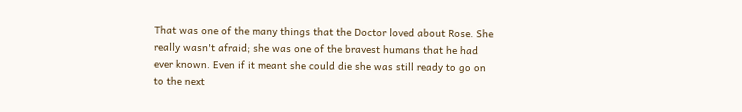That was one of the many things that the Doctor loved about Rose. She really wasn't afraid; she was one of the bravest humans that he had ever known. Even if it meant she could die she was still ready to go on to the next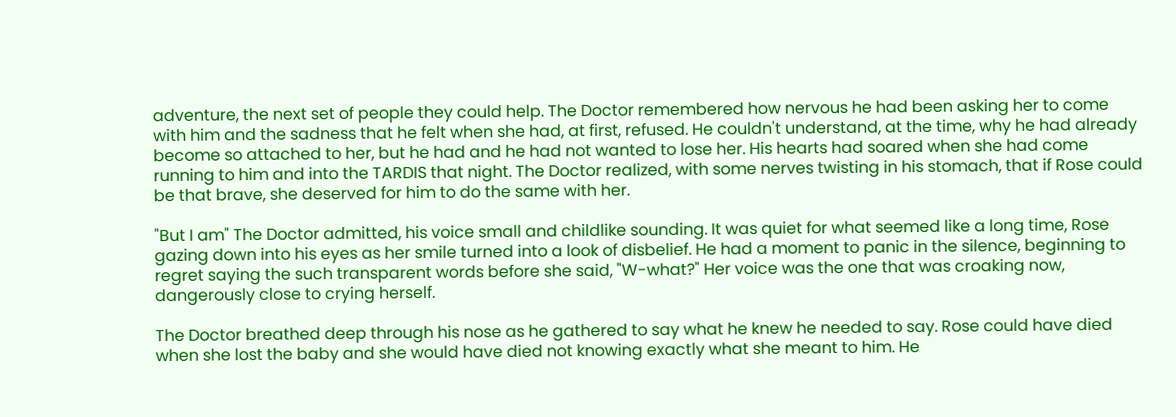adventure, the next set of people they could help. The Doctor remembered how nervous he had been asking her to come with him and the sadness that he felt when she had, at first, refused. He couldn't understand, at the time, why he had already become so attached to her, but he had and he had not wanted to lose her. His hearts had soared when she had come running to him and into the TARDIS that night. The Doctor realized, with some nerves twisting in his stomach, that if Rose could be that brave, she deserved for him to do the same with her.

"But I am" The Doctor admitted, his voice small and childlike sounding. It was quiet for what seemed like a long time, Rose gazing down into his eyes as her smile turned into a look of disbelief. He had a moment to panic in the silence, beginning to regret saying the such transparent words before she said, "W-what?" Her voice was the one that was croaking now, dangerously close to crying herself.

The Doctor breathed deep through his nose as he gathered to say what he knew he needed to say. Rose could have died when she lost the baby and she would have died not knowing exactly what she meant to him. He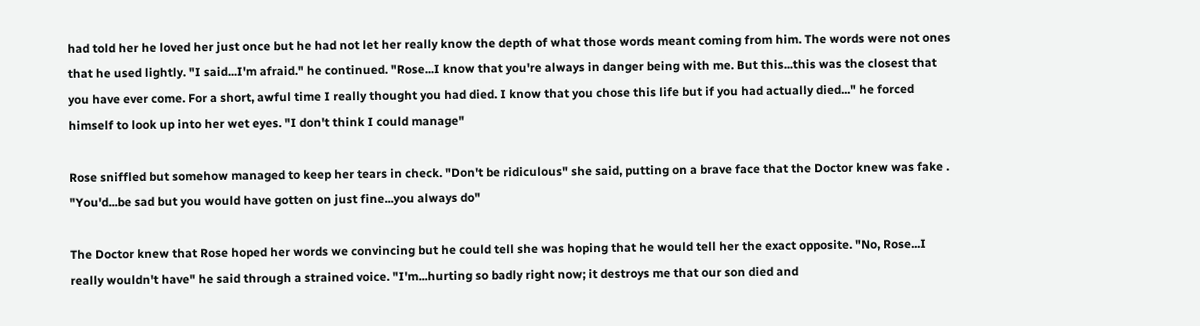had told her he loved her just once but he had not let her really know the depth of what those words meant coming from him. The words were not ones that he used lightly. "I said...I'm afraid." he continued. "Rose...I know that you're always in danger being with me. But this...this was the closest that you have ever come. For a short, awful time I really thought you had died. I know that you chose this life but if you had actually died..." he forced himself to look up into her wet eyes. "I don't think I could manage"

Rose sniffled but somehow managed to keep her tears in check. "Don't be ridiculous" she said, putting on a brave face that the Doctor knew was fake . "You'd...be sad but you would have gotten on just fine...you always do"

The Doctor knew that Rose hoped her words we convincing but he could tell she was hoping that he would tell her the exact opposite. "No, Rose...I really wouldn't have" he said through a strained voice. "I'm...hurting so badly right now; it destroys me that our son died and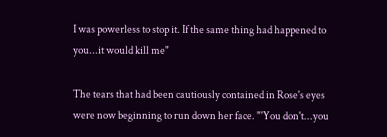I was powerless to stop it. If the same thing had happened to you...it would kill me"

The tears that had been cautiously contained in Rose's eyes were now beginning to run down her face. "'You don't...you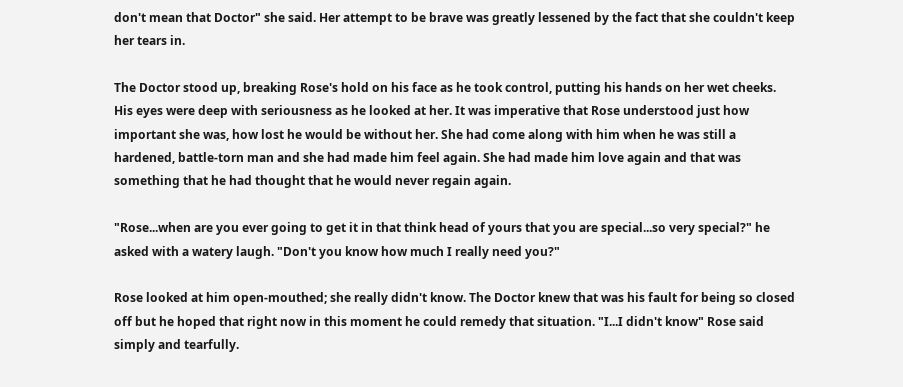don't mean that Doctor" she said. Her attempt to be brave was greatly lessened by the fact that she couldn't keep her tears in.

The Doctor stood up, breaking Rose's hold on his face as he took control, putting his hands on her wet cheeks. His eyes were deep with seriousness as he looked at her. It was imperative that Rose understood just how important she was, how lost he would be without her. She had come along with him when he was still a hardened, battle-torn man and she had made him feel again. She had made him love again and that was something that he had thought that he would never regain again.

"Rose...when are you ever going to get it in that think head of yours that you are special...so very special?" he asked with a watery laugh. "Don't you know how much I really need you?"

Rose looked at him open-mouthed; she really didn't know. The Doctor knew that was his fault for being so closed off but he hoped that right now in this moment he could remedy that situation. "I...I didn't know" Rose said simply and tearfully.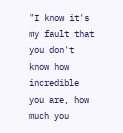"I know it's my fault that you don't know how incredible you are, how much you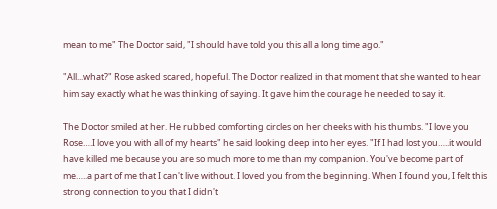mean to me" The Doctor said, "I should have told you this all a long time ago."

"All...what?" Rose asked scared, hopeful. The Doctor realized in that moment that she wanted to hear him say exactly what he was thinking of saying. It gave him the courage he needed to say it.

The Doctor smiled at her. He rubbed comforting circles on her cheeks with his thumbs. "I love you Rose….I love you with all of my hearts" he said looking deep into her eyes. "If I had lost you…..it would have killed me because you are so much more to me than my companion. You've become part of me…..a part of me that I can't live without. I loved you from the beginning. When I found you, I felt this strong connection to you that I didn't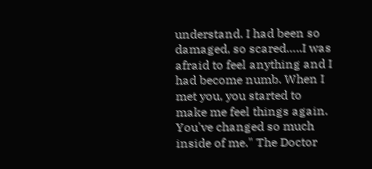understand. I had been so damaged, so scared…..I was afraid to feel anything and I had become numb. When I met you, you started to make me feel things again. You've changed so much inside of me." The Doctor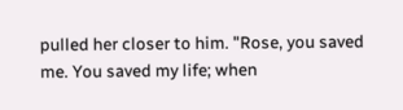pulled her closer to him. "Rose, you saved me. You saved my life; when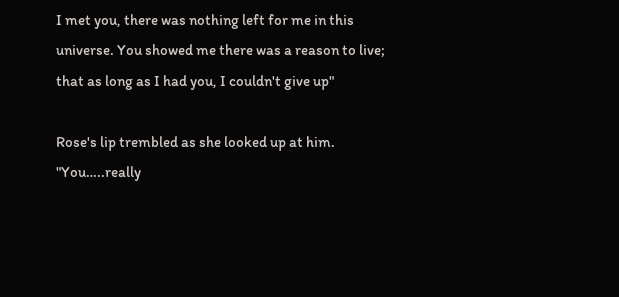I met you, there was nothing left for me in this universe. You showed me there was a reason to live; that as long as I had you, I couldn't give up"

Rose's lip trembled as she looked up at him. "You…..really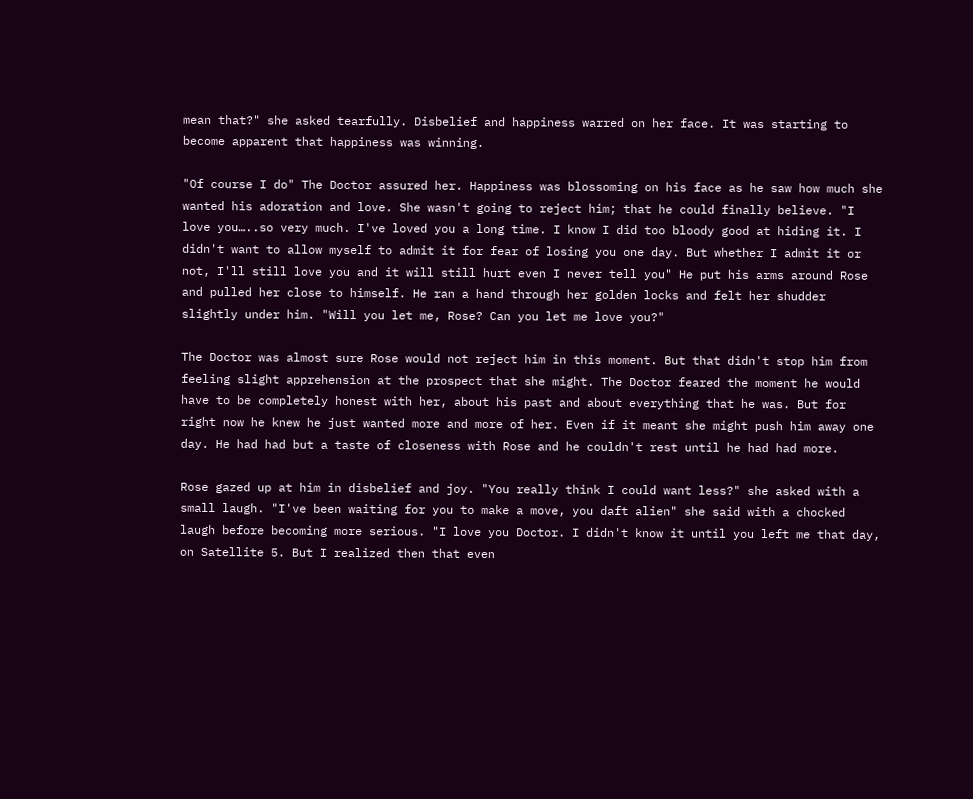mean that?" she asked tearfully. Disbelief and happiness warred on her face. It was starting to become apparent that happiness was winning.

"Of course I do" The Doctor assured her. Happiness was blossoming on his face as he saw how much she wanted his adoration and love. She wasn't going to reject him; that he could finally believe. "I love you…..so very much. I've loved you a long time. I know I did too bloody good at hiding it. I didn't want to allow myself to admit it for fear of losing you one day. But whether I admit it or not, I'll still love you and it will still hurt even I never tell you" He put his arms around Rose and pulled her close to himself. He ran a hand through her golden locks and felt her shudder slightly under him. "Will you let me, Rose? Can you let me love you?"

The Doctor was almost sure Rose would not reject him in this moment. But that didn't stop him from feeling slight apprehension at the prospect that she might. The Doctor feared the moment he would have to be completely honest with her, about his past and about everything that he was. But for right now he knew he just wanted more and more of her. Even if it meant she might push him away one day. He had had but a taste of closeness with Rose and he couldn't rest until he had had more.

Rose gazed up at him in disbelief and joy. "You really think I could want less?" she asked with a small laugh. "I've been waiting for you to make a move, you daft alien" she said with a chocked laugh before becoming more serious. "I love you Doctor. I didn't know it until you left me that day, on Satellite 5. But I realized then that even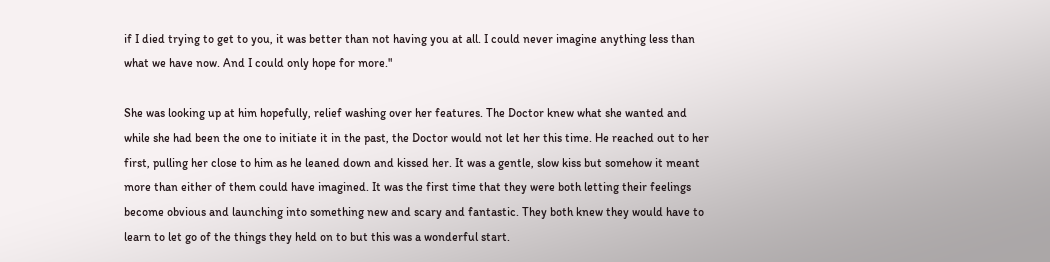if I died trying to get to you, it was better than not having you at all. I could never imagine anything less than what we have now. And I could only hope for more."

She was looking up at him hopefully, relief washing over her features. The Doctor knew what she wanted and while she had been the one to initiate it in the past, the Doctor would not let her this time. He reached out to her first, pulling her close to him as he leaned down and kissed her. It was a gentle, slow kiss but somehow it meant more than either of them could have imagined. It was the first time that they were both letting their feelings become obvious and launching into something new and scary and fantastic. They both knew they would have to learn to let go of the things they held on to but this was a wonderful start.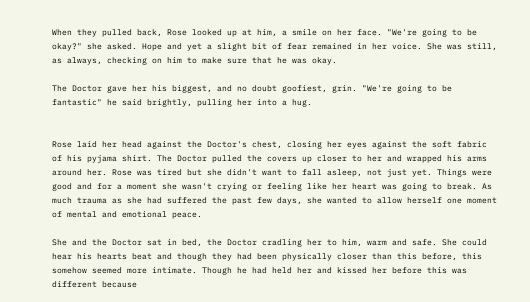When they pulled back, Rose looked up at him, a smile on her face. "We're going to be okay?" she asked. Hope and yet a slight bit of fear remained in her voice. She was still, as always, checking on him to make sure that he was okay.

The Doctor gave her his biggest, and no doubt goofiest, grin. "We're going to be fantastic" he said brightly, pulling her into a hug.


Rose laid her head against the Doctor's chest, closing her eyes against the soft fabric of his pyjama shirt. The Doctor pulled the covers up closer to her and wrapped his arms around her. Rose was tired but she didn't want to fall asleep, not just yet. Things were good and for a moment she wasn't crying or feeling like her heart was going to break. As much trauma as she had suffered the past few days, she wanted to allow herself one moment of mental and emotional peace.

She and the Doctor sat in bed, the Doctor cradling her to him, warm and safe. She could hear his hearts beat and though they had been physically closer than this before, this somehow seemed more intimate. Though he had held her and kissed her before this was different because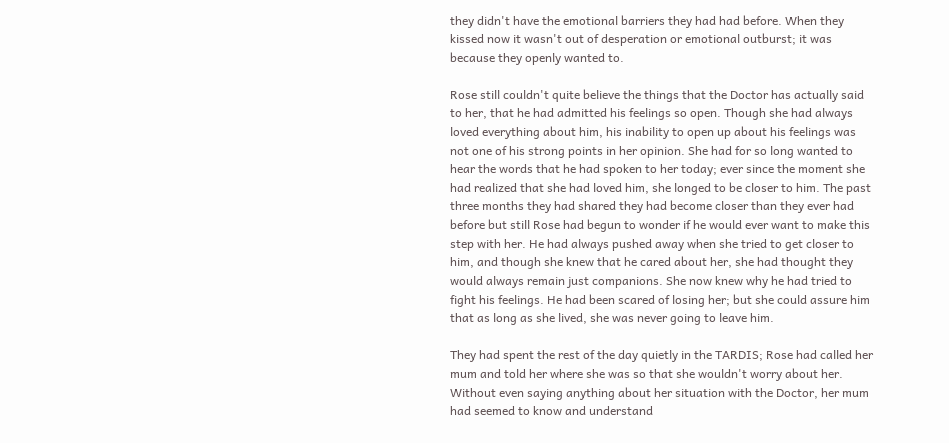they didn't have the emotional barriers they had had before. When they kissed now it wasn't out of desperation or emotional outburst; it was because they openly wanted to.

Rose still couldn't quite believe the things that the Doctor has actually said to her, that he had admitted his feelings so open. Though she had always loved everything about him, his inability to open up about his feelings was not one of his strong points in her opinion. She had for so long wanted to hear the words that he had spoken to her today; ever since the moment she had realized that she had loved him, she longed to be closer to him. The past three months they had shared they had become closer than they ever had before but still Rose had begun to wonder if he would ever want to make this step with her. He had always pushed away when she tried to get closer to him, and though she knew that he cared about her, she had thought they would always remain just companions. She now knew why he had tried to fight his feelings. He had been scared of losing her; but she could assure him that as long as she lived, she was never going to leave him.

They had spent the rest of the day quietly in the TARDIS; Rose had called her mum and told her where she was so that she wouldn't worry about her. Without even saying anything about her situation with the Doctor, her mum had seemed to know and understand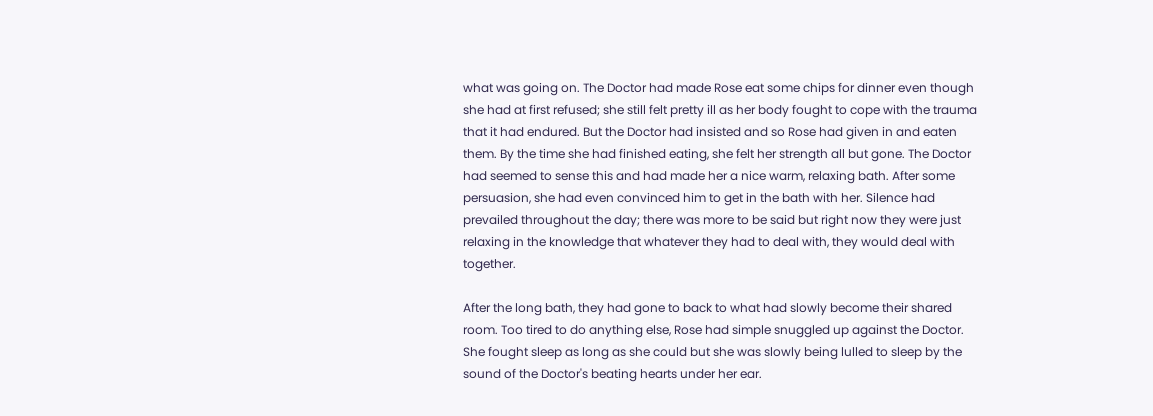what was going on. The Doctor had made Rose eat some chips for dinner even though she had at first refused; she still felt pretty ill as her body fought to cope with the trauma that it had endured. But the Doctor had insisted and so Rose had given in and eaten them. By the time she had finished eating, she felt her strength all but gone. The Doctor had seemed to sense this and had made her a nice warm, relaxing bath. After some persuasion, she had even convinced him to get in the bath with her. Silence had prevailed throughout the day; there was more to be said but right now they were just relaxing in the knowledge that whatever they had to deal with, they would deal with together.

After the long bath, they had gone to back to what had slowly become their shared room. Too tired to do anything else, Rose had simple snuggled up against the Doctor. She fought sleep as long as she could but she was slowly being lulled to sleep by the sound of the Doctor's beating hearts under her ear.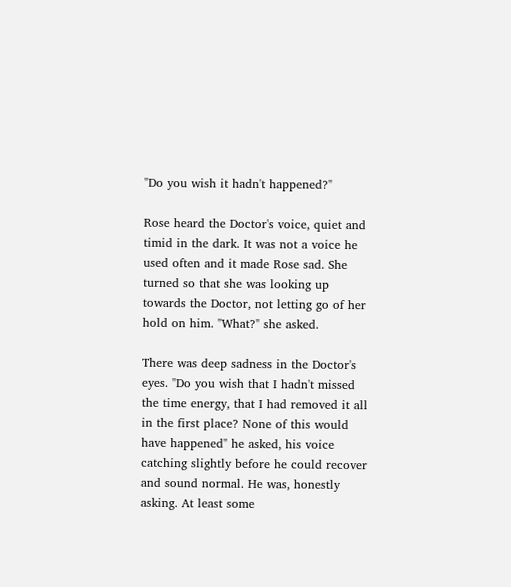"Do you wish it hadn't happened?"

Rose heard the Doctor's voice, quiet and timid in the dark. It was not a voice he used often and it made Rose sad. She turned so that she was looking up towards the Doctor, not letting go of her hold on him. "What?" she asked.

There was deep sadness in the Doctor's eyes. "Do you wish that I hadn't missed the time energy, that I had removed it all in the first place? None of this would have happened" he asked, his voice catching slightly before he could recover and sound normal. He was, honestly asking. At least some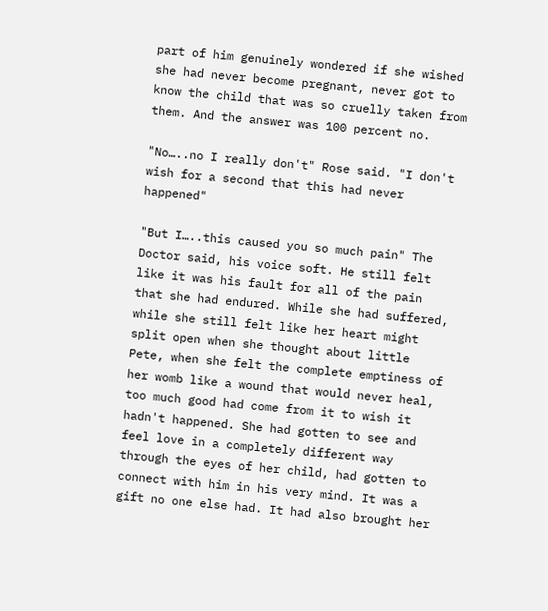part of him genuinely wondered if she wished she had never become pregnant, never got to know the child that was so cruelly taken from them. And the answer was 100 percent no.

"No…..no I really don't" Rose said. "I don't wish for a second that this had never happened"

"But I…..this caused you so much pain" The Doctor said, his voice soft. He still felt like it was his fault for all of the pain that she had endured. While she had suffered, while she still felt like her heart might split open when she thought about little Pete, when she felt the complete emptiness of her womb like a wound that would never heal, too much good had come from it to wish it hadn't happened. She had gotten to see and feel love in a completely different way through the eyes of her child, had gotten to connect with him in his very mind. It was a gift no one else had. It had also brought her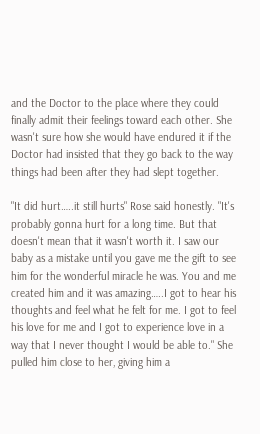and the Doctor to the place where they could finally admit their feelings toward each other. She wasn't sure how she would have endured it if the Doctor had insisted that they go back to the way things had been after they had slept together.

"It did hurt…..it still hurts" Rose said honestly. "It's probably gonna hurt for a long time. But that doesn't mean that it wasn't worth it. I saw our baby as a mistake until you gave me the gift to see him for the wonderful miracle he was. You and me created him and it was amazing…..I got to hear his thoughts and feel what he felt for me. I got to feel his love for me and I got to experience love in a way that I never thought I would be able to." She pulled him close to her, giving him a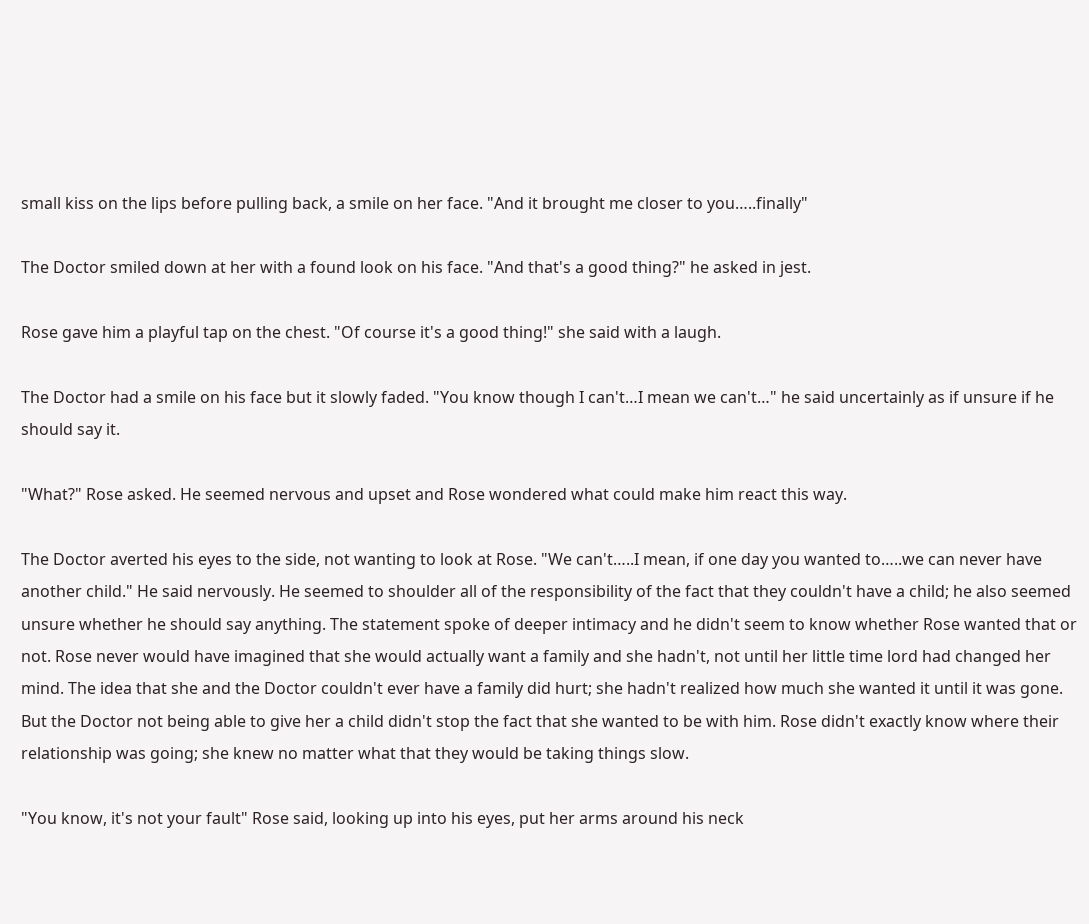small kiss on the lips before pulling back, a smile on her face. "And it brought me closer to you…..finally"

The Doctor smiled down at her with a found look on his face. "And that's a good thing?" he asked in jest.

Rose gave him a playful tap on the chest. "Of course it's a good thing!" she said with a laugh.

The Doctor had a smile on his face but it slowly faded. "You know though I can't…I mean we can't…" he said uncertainly as if unsure if he should say it.

"What?" Rose asked. He seemed nervous and upset and Rose wondered what could make him react this way.

The Doctor averted his eyes to the side, not wanting to look at Rose. "We can't…..I mean, if one day you wanted to…..we can never have another child." He said nervously. He seemed to shoulder all of the responsibility of the fact that they couldn't have a child; he also seemed unsure whether he should say anything. The statement spoke of deeper intimacy and he didn't seem to know whether Rose wanted that or not. Rose never would have imagined that she would actually want a family and she hadn't, not until her little time lord had changed her mind. The idea that she and the Doctor couldn't ever have a family did hurt; she hadn't realized how much she wanted it until it was gone. But the Doctor not being able to give her a child didn't stop the fact that she wanted to be with him. Rose didn't exactly know where their relationship was going; she knew no matter what that they would be taking things slow.

"You know, it's not your fault" Rose said, looking up into his eyes, put her arms around his neck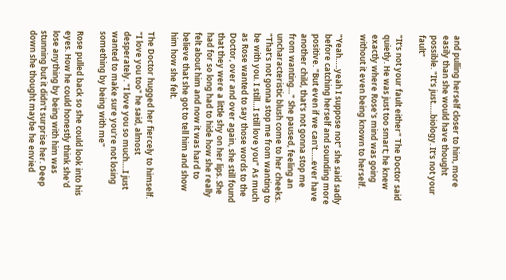and pulling herself closer to him, more easily than she would have thought possible. "It's just…..biology. It's not your fault"

"It's not your fault either" The Doctor said quietly. He was just too smart; he knew exactly where Rose's mind was going without it even being known to herself.

"Yeah…..yeah I suppose not" she said sadly before catching herself and sounding more positive. "But even if we can't…..ever have another child, that's not gonna stop me from wanting…" She paused, feeling an uncharacteristic blush come to her cheeks. "That's not gonna stop me from wanting to be with you. I still…I still love you" As much as Rose wanted to say those words to the Doctor, over and over again, she still found that they were a little shy on her lips. She had for so long had to hide how she really felt about him and now it was hard to believe that she got to tell him and show him how she felt.

The Doctor hugged her fiercely to himself. "I love you too" he said, almost desperately. "I love you so much….I just wanted to make sure you're not losing something by being with me"

Rose pulled back so she could look into his eyes. How he could honestly think she'd lose anything by being with him was stunning but it didn't surprise her. Deep down she thought maybe he envied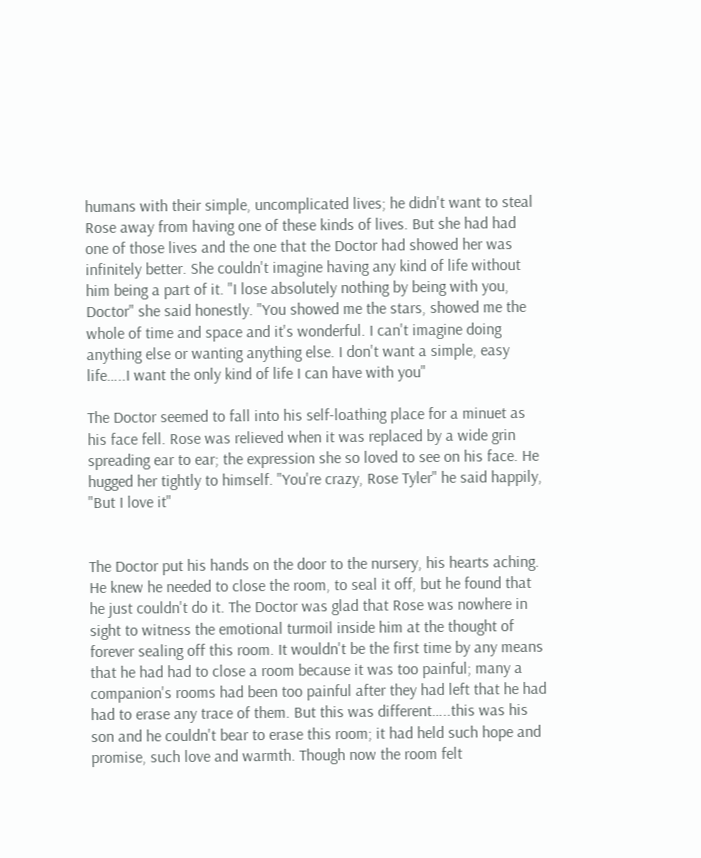humans with their simple, uncomplicated lives; he didn't want to steal Rose away from having one of these kinds of lives. But she had had one of those lives and the one that the Doctor had showed her was infinitely better. She couldn't imagine having any kind of life without him being a part of it. "I lose absolutely nothing by being with you, Doctor" she said honestly. "You showed me the stars, showed me the whole of time and space and it's wonderful. I can't imagine doing anything else or wanting anything else. I don't want a simple, easy life…..I want the only kind of life I can have with you"

The Doctor seemed to fall into his self-loathing place for a minuet as his face fell. Rose was relieved when it was replaced by a wide grin spreading ear to ear; the expression she so loved to see on his face. He hugged her tightly to himself. "You're crazy, Rose Tyler" he said happily, "But I love it"


The Doctor put his hands on the door to the nursery, his hearts aching. He knew he needed to close the room, to seal it off, but he found that he just couldn't do it. The Doctor was glad that Rose was nowhere in sight to witness the emotional turmoil inside him at the thought of forever sealing off this room. It wouldn't be the first time by any means that he had had to close a room because it was too painful; many a companion's rooms had been too painful after they had left that he had had to erase any trace of them. But this was different…..this was his son and he couldn't bear to erase this room; it had held such hope and promise, such love and warmth. Though now the room felt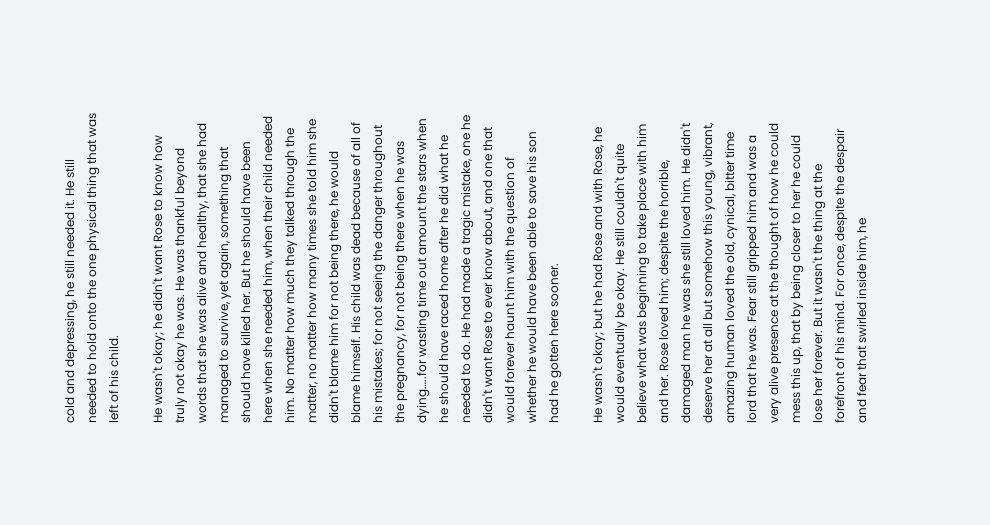cold and depressing, he still needed it. He still needed to hold onto the one physical thing that was left of his child.

He wasn't okay; he didn't want Rose to know how truly not okay he was. He was thankful beyond words that she was alive and healthy, that she had managed to survive, yet again, something that should have killed her. But he should have been here when she needed him, when their child needed him. No matter how much they talked through the matter, no matter how many times she told him she didn't blame him for not being there, he would blame himself. His child was dead because of all of his mistakes; for not seeing the danger throughout the pregnancy, for not being there when he was dying…..for wasting time out amount the stars when he should have raced home after he did what he needed to do. He had made a tragic mistake, one he didn't want Rose to ever know about, and one that would forever haunt him with the question of whether he would have been able to save his son had he gotten here sooner.

He wasn't okay; but he had Rose and with Rose, he would eventually be okay. He still couldn't quite believe what was beginning to take place with him and her. Rose loved him; despite the horrible, damaged man he was she still loved him. He didn't deserve her at all but somehow this young, vibrant, amazing human loved the old, cynical, bitter time lord that he was. Fear still gripped him and was a very alive presence at the thought of how he could mess this up, that by being closer to her he could lose her forever. But it wasn't the thing at the forefront of his mind. For once, despite the despair and fear that swirled inside him, he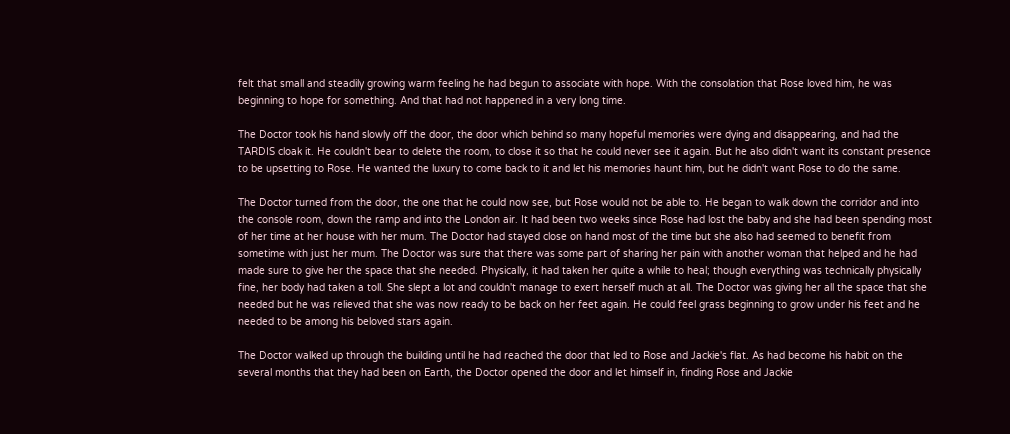felt that small and steadily growing warm feeling he had begun to associate with hope. With the consolation that Rose loved him, he was beginning to hope for something. And that had not happened in a very long time.

The Doctor took his hand slowly off the door, the door which behind so many hopeful memories were dying and disappearing, and had the TARDIS cloak it. He couldn't bear to delete the room, to close it so that he could never see it again. But he also didn't want its constant presence to be upsetting to Rose. He wanted the luxury to come back to it and let his memories haunt him, but he didn't want Rose to do the same.

The Doctor turned from the door, the one that he could now see, but Rose would not be able to. He began to walk down the corridor and into the console room, down the ramp and into the London air. It had been two weeks since Rose had lost the baby and she had been spending most of her time at her house with her mum. The Doctor had stayed close on hand most of the time but she also had seemed to benefit from sometime with just her mum. The Doctor was sure that there was some part of sharing her pain with another woman that helped and he had made sure to give her the space that she needed. Physically, it had taken her quite a while to heal; though everything was technically physically fine, her body had taken a toll. She slept a lot and couldn't manage to exert herself much at all. The Doctor was giving her all the space that she needed but he was relieved that she was now ready to be back on her feet again. He could feel grass beginning to grow under his feet and he needed to be among his beloved stars again.

The Doctor walked up through the building until he had reached the door that led to Rose and Jackie's flat. As had become his habit on the several months that they had been on Earth, the Doctor opened the door and let himself in, finding Rose and Jackie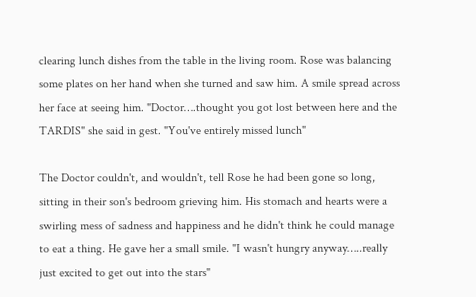clearing lunch dishes from the table in the living room. Rose was balancing some plates on her hand when she turned and saw him. A smile spread across her face at seeing him. "Doctor….thought you got lost between here and the TARDIS" she said in gest. "You've entirely missed lunch"

The Doctor couldn't, and wouldn't, tell Rose he had been gone so long, sitting in their son's bedroom grieving him. His stomach and hearts were a swirling mess of sadness and happiness and he didn't think he could manage to eat a thing. He gave her a small smile. "I wasn't hungry anyway…..really just excited to get out into the stars"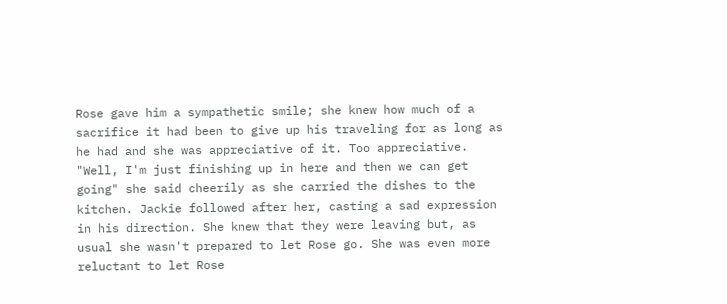Rose gave him a sympathetic smile; she knew how much of a sacrifice it had been to give up his traveling for as long as he had and she was appreciative of it. Too appreciative. "Well, I'm just finishing up in here and then we can get going" she said cheerily as she carried the dishes to the kitchen. Jackie followed after her, casting a sad expression in his direction. She knew that they were leaving but, as usual she wasn't prepared to let Rose go. She was even more reluctant to let Rose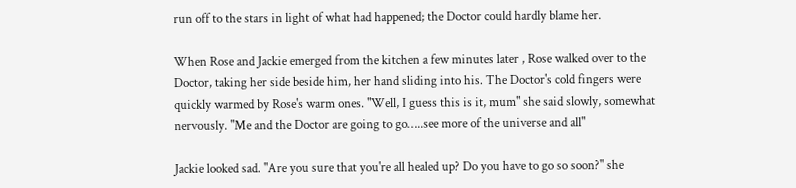run off to the stars in light of what had happened; the Doctor could hardly blame her.

When Rose and Jackie emerged from the kitchen a few minutes later , Rose walked over to the Doctor, taking her side beside him, her hand sliding into his. The Doctor's cold fingers were quickly warmed by Rose's warm ones. "Well, I guess this is it, mum" she said slowly, somewhat nervously. "Me and the Doctor are going to go…..see more of the universe and all"

Jackie looked sad. "Are you sure that you're all healed up? Do you have to go so soon?" she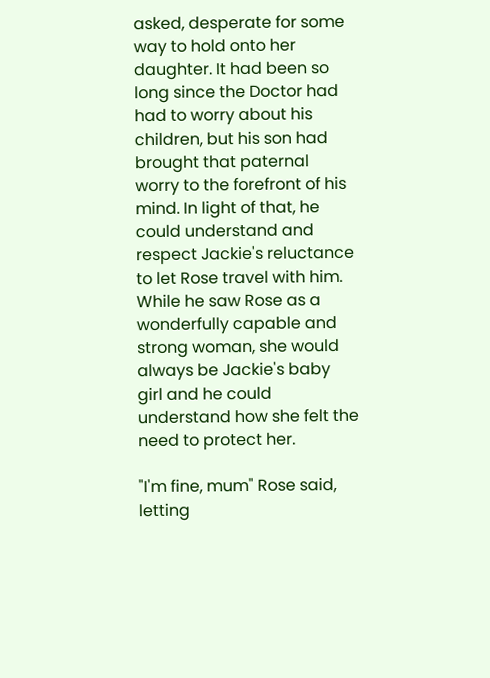asked, desperate for some way to hold onto her daughter. It had been so long since the Doctor had had to worry about his children, but his son had brought that paternal worry to the forefront of his mind. In light of that, he could understand and respect Jackie's reluctance to let Rose travel with him. While he saw Rose as a wonderfully capable and strong woman, she would always be Jackie's baby girl and he could understand how she felt the need to protect her.

"I'm fine, mum" Rose said, letting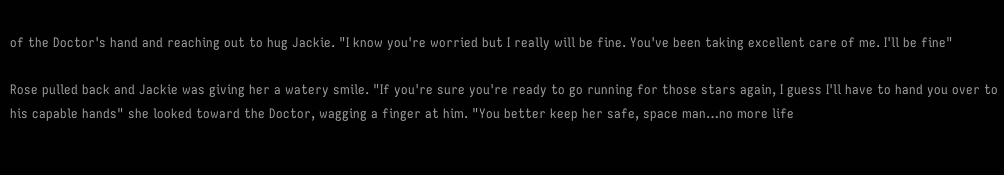of the Doctor's hand and reaching out to hug Jackie. "I know you're worried but I really will be fine. You've been taking excellent care of me. I'll be fine"

Rose pulled back and Jackie was giving her a watery smile. "If you're sure you're ready to go running for those stars again, I guess I'll have to hand you over to his capable hands" she looked toward the Doctor, wagging a finger at him. "You better keep her safe, space man…no more life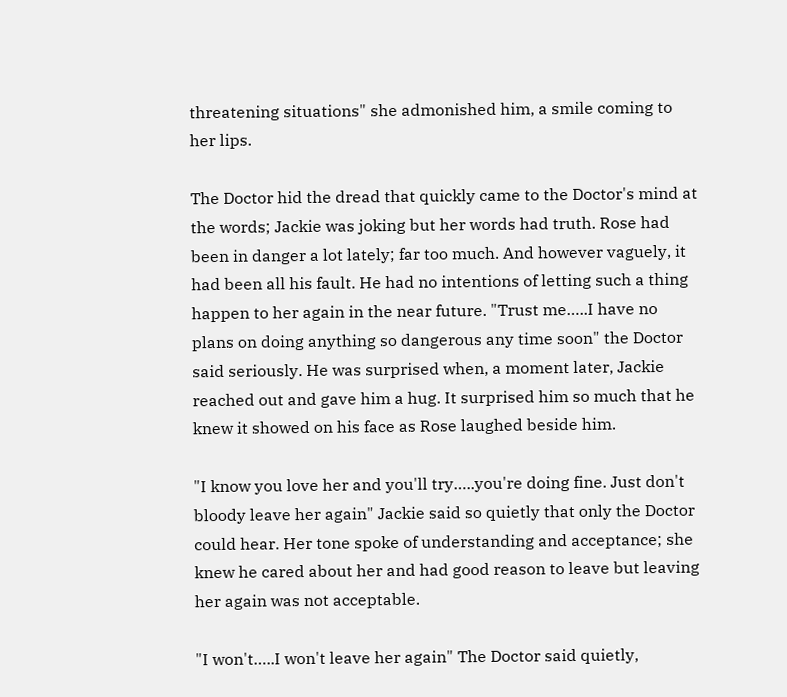threatening situations" she admonished him, a smile coming to her lips.

The Doctor hid the dread that quickly came to the Doctor's mind at the words; Jackie was joking but her words had truth. Rose had been in danger a lot lately; far too much. And however vaguely, it had been all his fault. He had no intentions of letting such a thing happen to her again in the near future. "Trust me…..I have no plans on doing anything so dangerous any time soon" the Doctor said seriously. He was surprised when, a moment later, Jackie reached out and gave him a hug. It surprised him so much that he knew it showed on his face as Rose laughed beside him.

"I know you love her and you'll try…..you're doing fine. Just don't bloody leave her again" Jackie said so quietly that only the Doctor could hear. Her tone spoke of understanding and acceptance; she knew he cared about her and had good reason to leave but leaving her again was not acceptable.

"I won't…..I won't leave her again" The Doctor said quietly,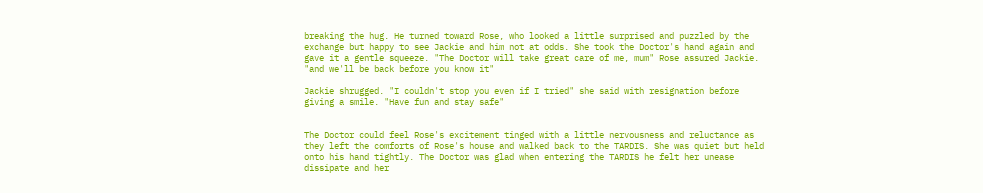breaking the hug. He turned toward Rose, who looked a little surprised and puzzled by the exchange but happy to see Jackie and him not at odds. She took the Doctor's hand again and gave it a gentle squeeze. "The Doctor will take great care of me, mum" Rose assured Jackie. "and we'll be back before you know it"

Jackie shrugged. "I couldn't stop you even if I tried" she said with resignation before giving a smile. "Have fun and stay safe"


The Doctor could feel Rose's excitement tinged with a little nervousness and reluctance as they left the comforts of Rose's house and walked back to the TARDIS. She was quiet but held onto his hand tightly. The Doctor was glad when entering the TARDIS he felt her unease dissipate and her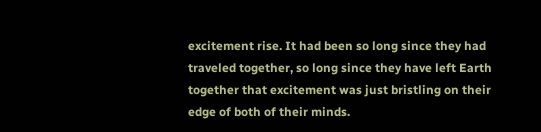excitement rise. It had been so long since they had traveled together, so long since they have left Earth together that excitement was just bristling on their edge of both of their minds.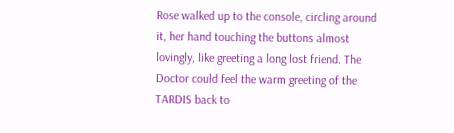Rose walked up to the console, circling around it, her hand touching the buttons almost lovingly, like greeting a long lost friend. The Doctor could feel the warm greeting of the TARDIS back to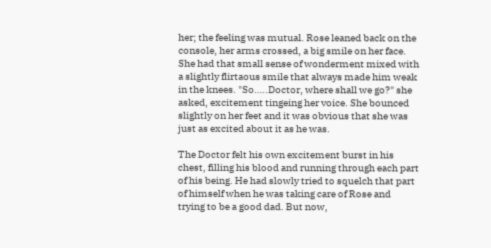her; the feeling was mutual. Rose leaned back on the console, her arms crossed, a big smile on her face. She had that small sense of wonderment mixed with a slightly flirtaous smile that always made him weak in the knees. "So…..Doctor, where shall we go?" she asked, excitement tingeing her voice. She bounced slightly on her feet and it was obvious that she was just as excited about it as he was.

The Doctor felt his own excitement burst in his chest, filling his blood and running through each part of his being. He had slowly tried to squelch that part of himself when he was taking care of Rose and trying to be a good dad. But now,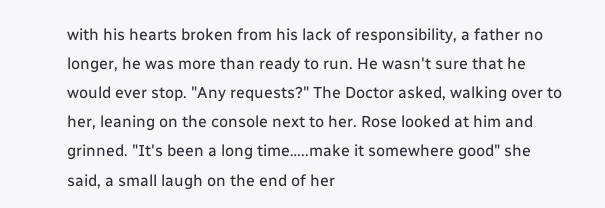with his hearts broken from his lack of responsibility, a father no longer, he was more than ready to run. He wasn't sure that he would ever stop. "Any requests?" The Doctor asked, walking over to her, leaning on the console next to her. Rose looked at him and grinned. "It's been a long time…..make it somewhere good" she said, a small laugh on the end of her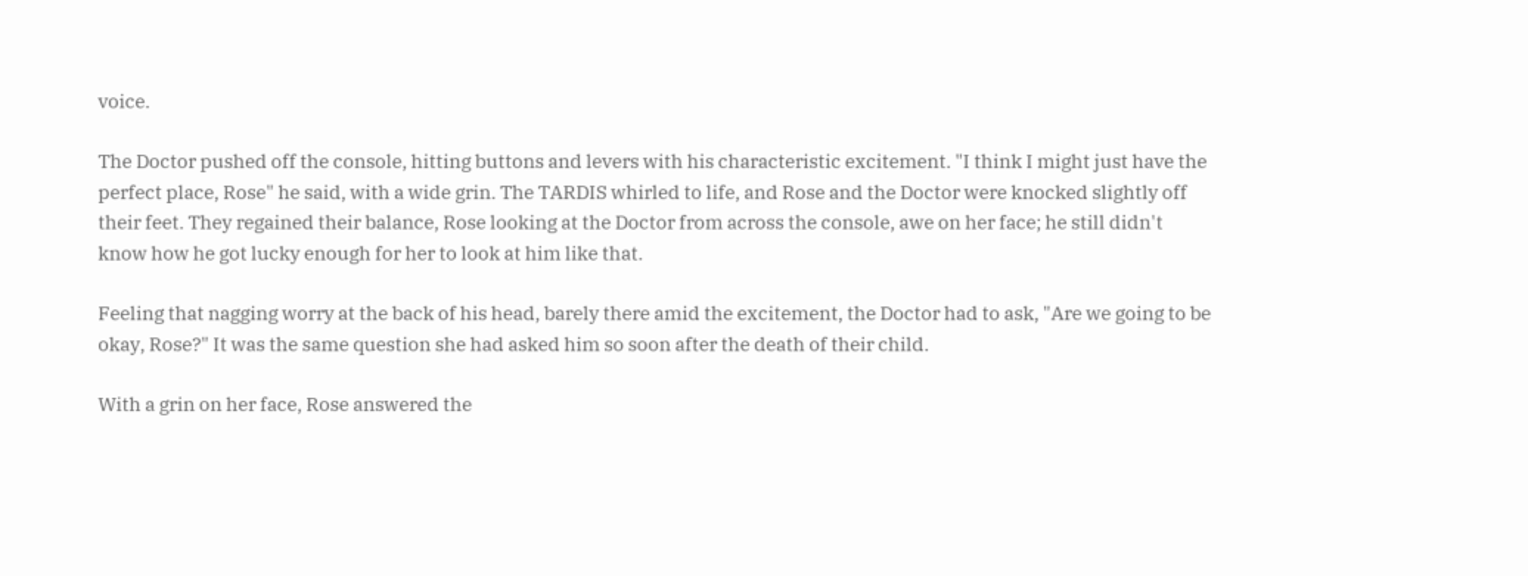voice.

The Doctor pushed off the console, hitting buttons and levers with his characteristic excitement. "I think I might just have the perfect place, Rose" he said, with a wide grin. The TARDIS whirled to life, and Rose and the Doctor were knocked slightly off their feet. They regained their balance, Rose looking at the Doctor from across the console, awe on her face; he still didn't know how he got lucky enough for her to look at him like that.

Feeling that nagging worry at the back of his head, barely there amid the excitement, the Doctor had to ask, "Are we going to be okay, Rose?" It was the same question she had asked him so soon after the death of their child.

With a grin on her face, Rose answered the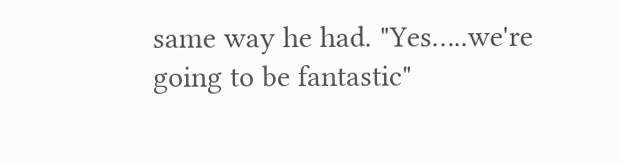same way he had. "Yes…..we're going to be fantastic"